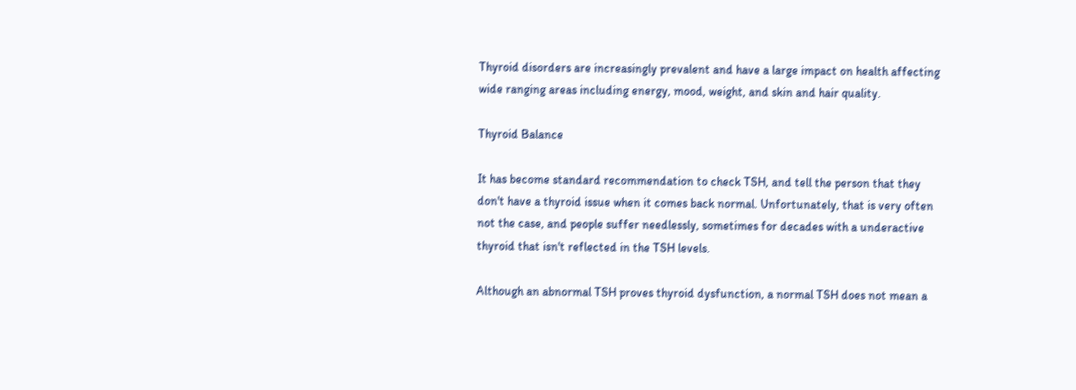Thyroid disorders are increasingly prevalent and have a large impact on health affecting wide ranging areas including energy, mood, weight, and skin and hair quality.

Thyroid Balance

It has become standard recommendation to check TSH, and tell the person that they don't have a thyroid issue when it comes back normal. Unfortunately, that is very often not the case, and people suffer needlessly, sometimes for decades with a underactive thyroid that isn't reflected in the TSH levels.

Although an abnormal TSH proves thyroid dysfunction, a normal TSH does not mean a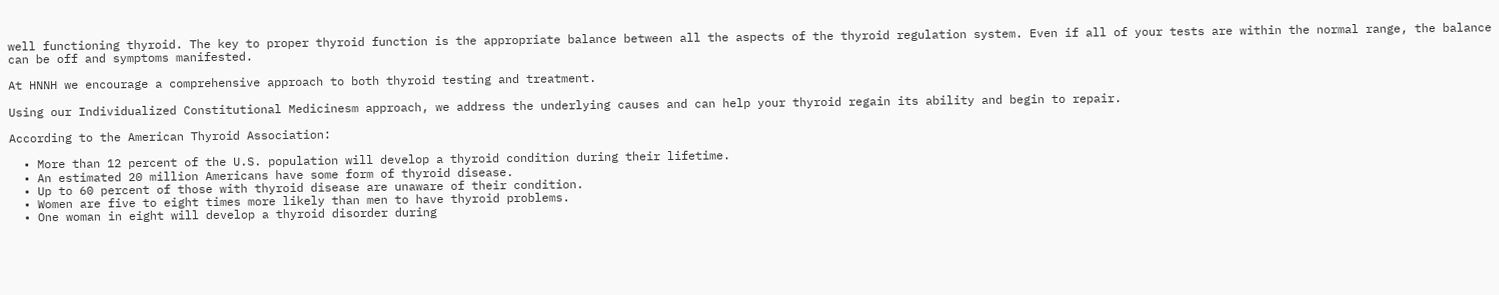well functioning thyroid. The key to proper thyroid function is the appropriate balance between all the aspects of the thyroid regulation system. Even if all of your tests are within the normal range, the balance can be off and symptoms manifested.

At HNNH we encourage a comprehensive approach to both thyroid testing and treatment.

Using our Individualized Constitutional Medicinesm approach, we address the underlying causes and can help your thyroid regain its ability and begin to repair.

According to the American Thyroid Association:

  • More than 12 percent of the U.S. population will develop a thyroid condition during their lifetime.
  • An estimated 20 million Americans have some form of thyroid disease.
  • Up to 60 percent of those with thyroid disease are unaware of their condition.
  • Women are five to eight times more likely than men to have thyroid problems.
  • One woman in eight will develop a thyroid disorder during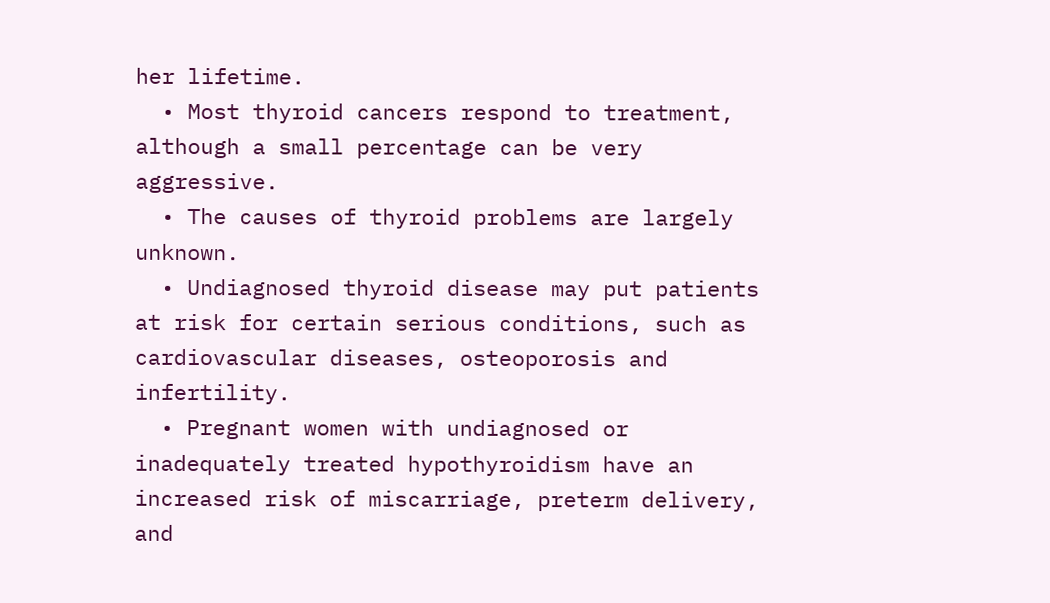her lifetime.
  • Most thyroid cancers respond to treatment, although a small percentage can be very aggressive.
  • The causes of thyroid problems are largely unknown.
  • Undiagnosed thyroid disease may put patients at risk for certain serious conditions, such as cardiovascular diseases, osteoporosis and infertility.
  • Pregnant women with undiagnosed or inadequately treated hypothyroidism have an increased risk of miscarriage, preterm delivery, and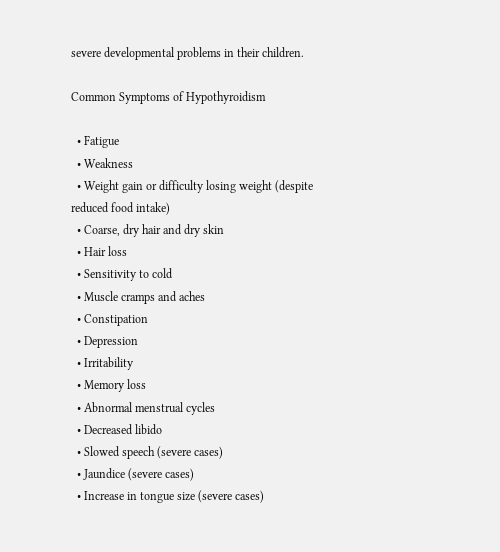severe developmental problems in their children.

Common Symptoms of Hypothyroidism

  • Fatigue
  • Weakness
  • Weight gain or difficulty losing weight (despite reduced food intake)
  • Coarse, dry hair and dry skin
  • Hair loss
  • Sensitivity to cold
  • Muscle cramps and aches
  • Constipation
  • Depression
  • Irritability
  • Memory loss
  • Abnormal menstrual cycles
  • Decreased libido
  • Slowed speech (severe cases)
  • Jaundice (severe cases)
  • Increase in tongue size (severe cases)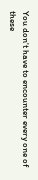You don't have to encounter every one of these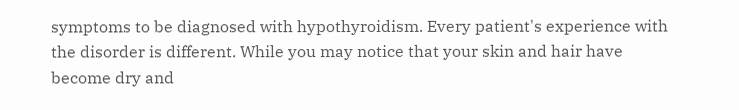symptoms to be diagnosed with hypothyroidism. Every patient's experience with the disorder is different. While you may notice that your skin and hair have become dry and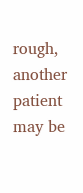rough, another patient may be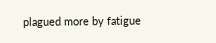plagued more by fatigue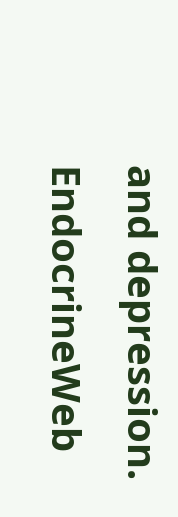and depression. EndocrineWeb